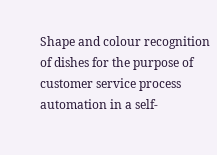Shape and colour recognition of dishes for the purpose of customer service process automation in a self-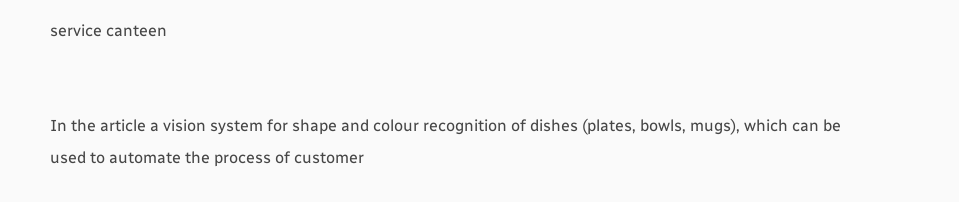service canteen


In the article a vision system for shape and colour recognition of dishes (plates, bowls, mugs), which can be used to automate the process of customer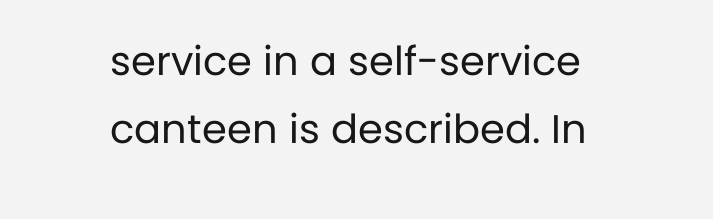service in a self-service canteen is described. In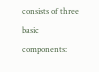consists of three basic components: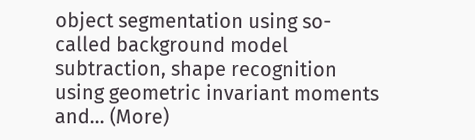object segmentation using so-called background model subtraction, shape recognition using geometric invariant moments and… (More)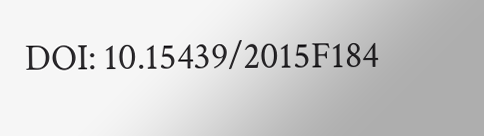DOI: 10.15439/2015F184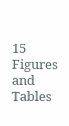15 Figures and Tables